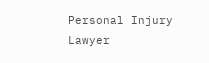Personal Injury Lawyer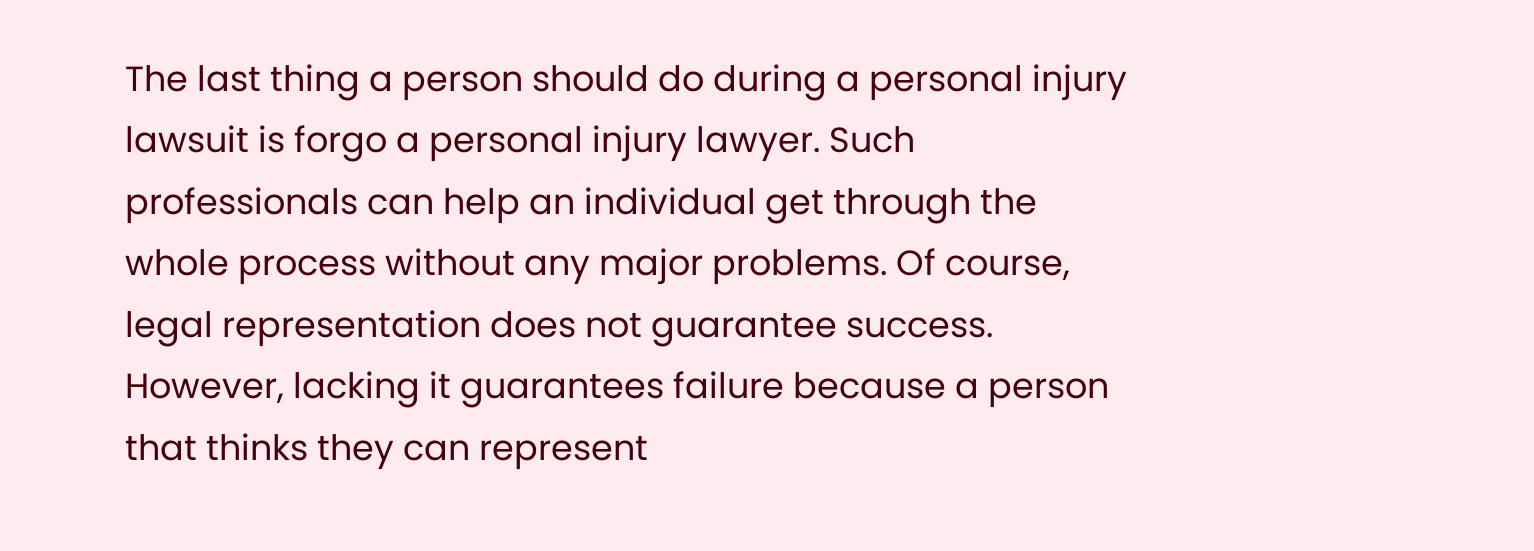The last thing a person should do during a personal injury lawsuit is forgo a personal injury lawyer. Such professionals can help an individual get through the whole process without any major problems. Of course, legal representation does not guarantee success. However, lacking it guarantees failure because a person that thinks they can represent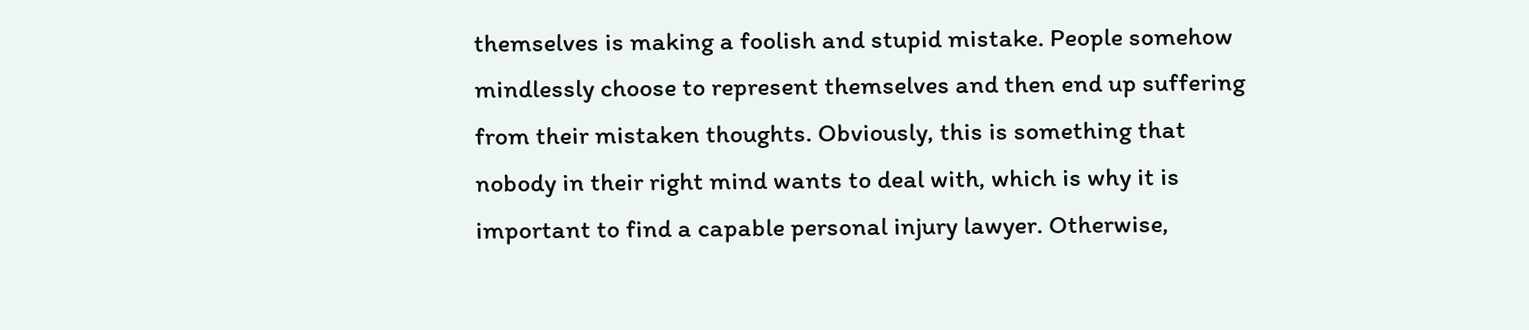themselves is making a foolish and stupid mistake. People somehow mindlessly choose to represent themselves and then end up suffering from their mistaken thoughts. Obviously, this is something that nobody in their right mind wants to deal with, which is why it is important to find a capable personal injury lawyer. Otherwise,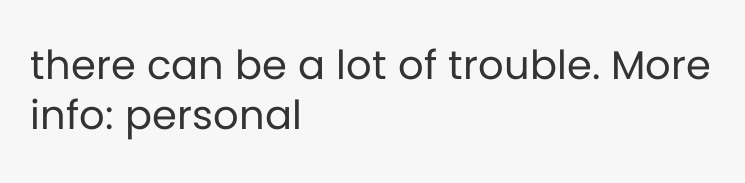there can be a lot of trouble. More info: personal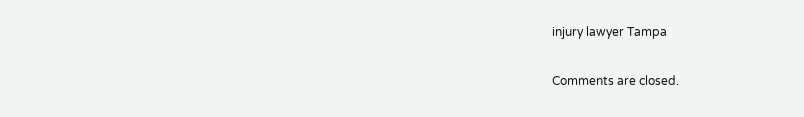injury lawyer Tampa

Comments are closed.